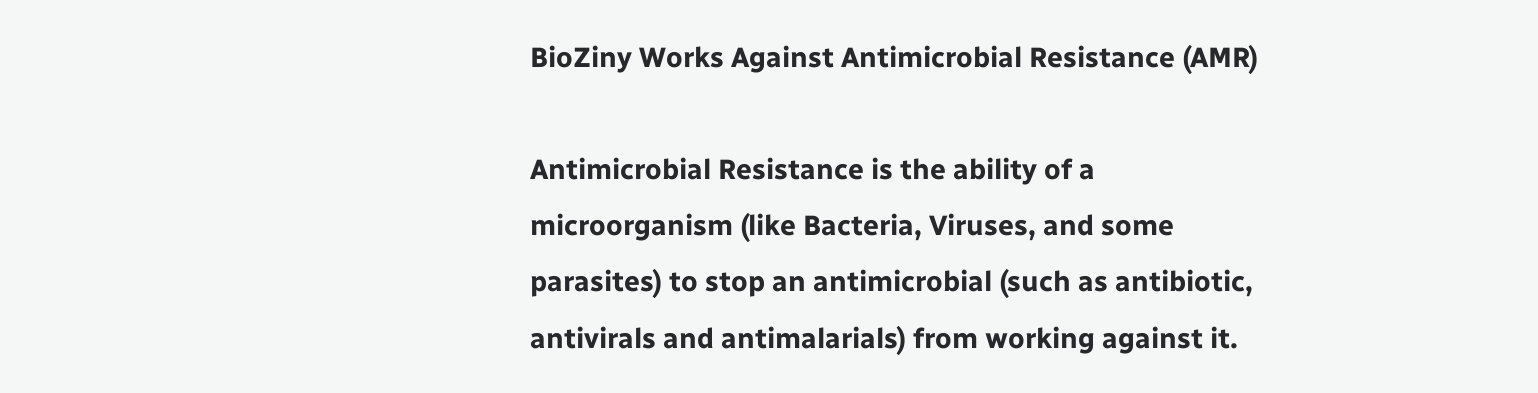BioZiny Works Against Antimicrobial Resistance (AMR)

Antimicrobial Resistance is the ability of a microorganism (like Bacteria, Viruses, and some parasites) to stop an antimicrobial (such as antibiotic, antivirals and antimalarials) from working against it.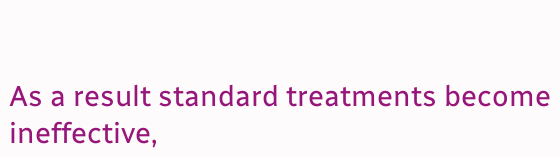As a result standard treatments become ineffective,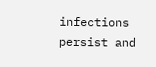infections persist and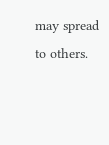may spread to others.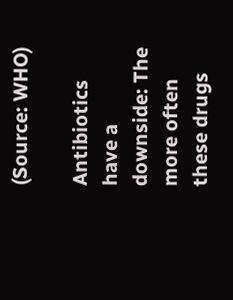(Source: WHO)

Antibiotics have a downside: The more often these drugs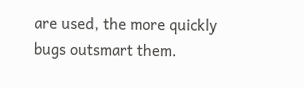are used, the more quickly bugs outsmart them.